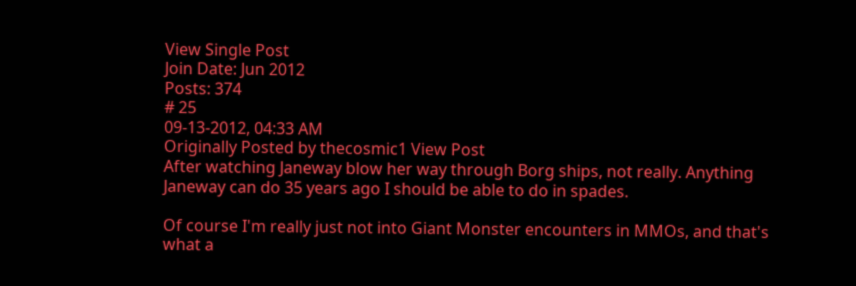View Single Post
Join Date: Jun 2012
Posts: 374
# 25
09-13-2012, 04:33 AM
Originally Posted by thecosmic1 View Post
After watching Janeway blow her way through Borg ships, not really. Anything Janeway can do 35 years ago I should be able to do in spades.

Of course I'm really just not into Giant Monster encounters in MMOs, and that's what a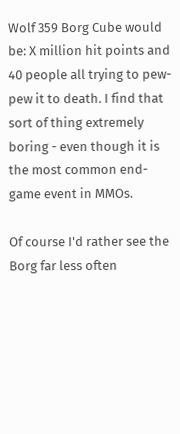Wolf 359 Borg Cube would be: X million hit points and 40 people all trying to pew-pew it to death. I find that sort of thing extremely boring - even though it is the most common end-game event in MMOs.

Of course I'd rather see the Borg far less often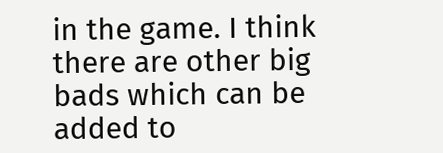in the game. I think there are other big bads which can be added to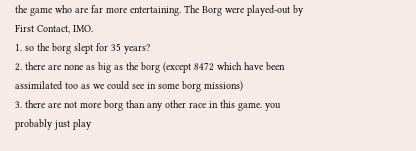the game who are far more entertaining. The Borg were played-out by First Contact, IMO.
1. so the borg slept for 35 years?
2. there are none as big as the borg (except 8472 which have been assimilated too as we could see in some borg missions)
3. there are not more borg than any other race in this game. you probably just play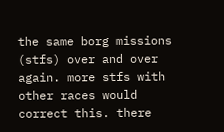the same borg missions (stfs) over and over again. more stfs with other races would correct this. there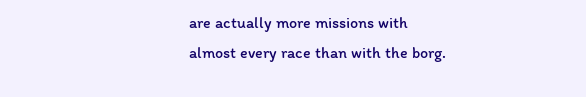are actually more missions with almost every race than with the borg.